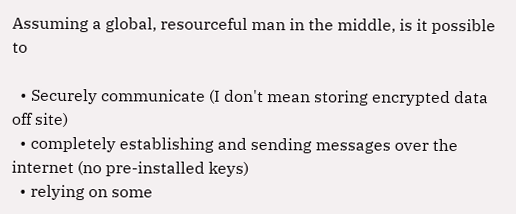Assuming a global, resourceful man in the middle, is it possible to

  • Securely communicate (I don't mean storing encrypted data off site)
  • completely establishing and sending messages over the internet (no pre-installed keys)
  • relying on some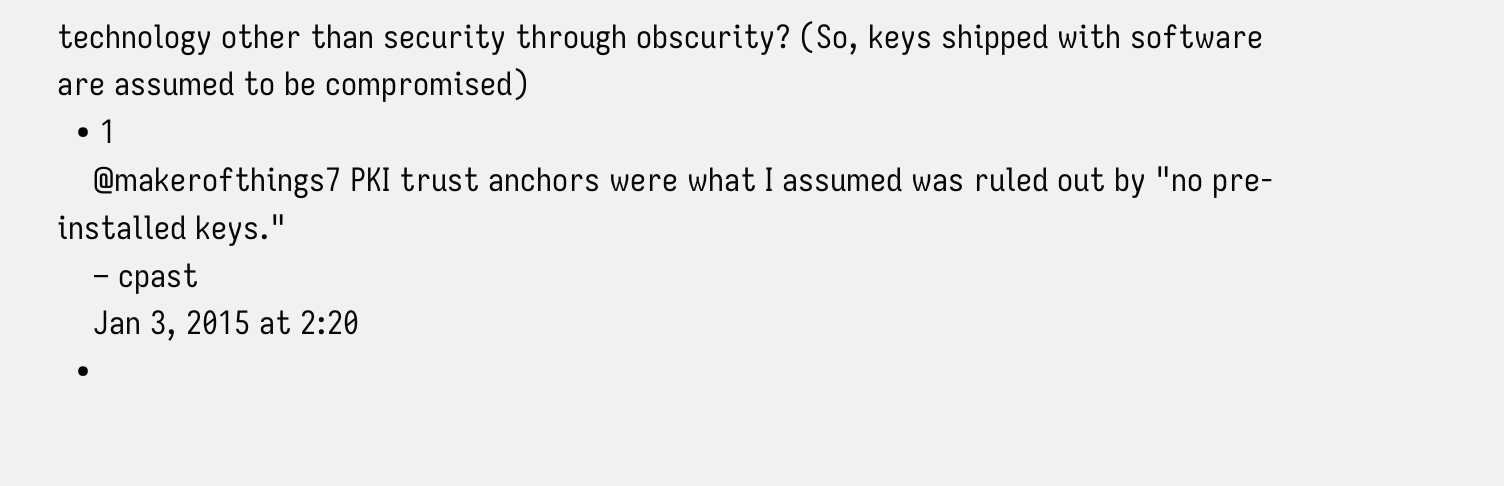technology other than security through obscurity? (So, keys shipped with software are assumed to be compromised)
  • 1
    @makerofthings7 PKI trust anchors were what I assumed was ruled out by "no pre-installed keys."
    – cpast
    Jan 3, 2015 at 2:20
  •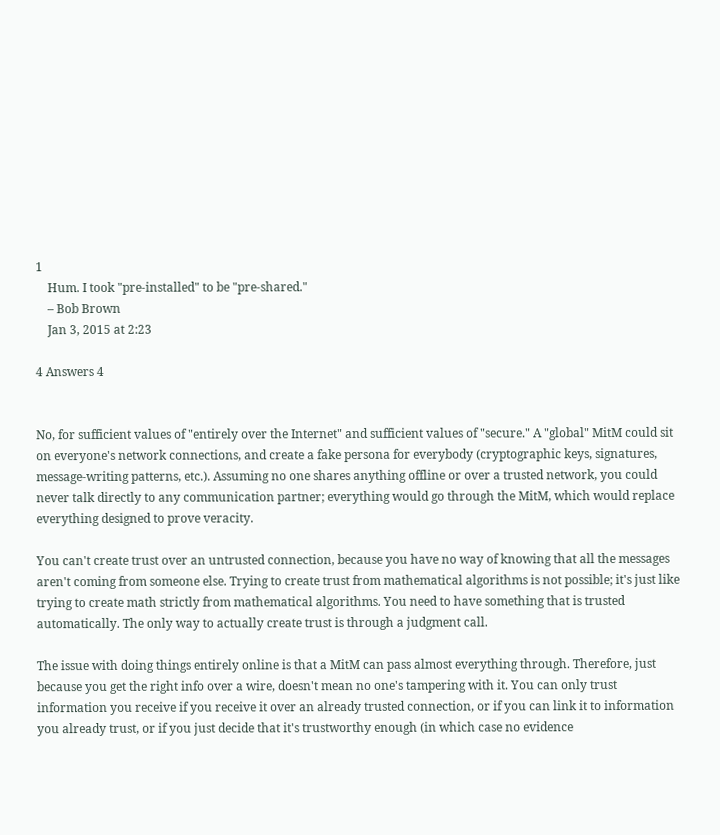1
    Hum. I took "pre-installed" to be "pre-shared."
    – Bob Brown
    Jan 3, 2015 at 2:23

4 Answers 4


No, for sufficient values of "entirely over the Internet" and sufficient values of "secure." A "global" MitM could sit on everyone's network connections, and create a fake persona for everybody (cryptographic keys, signatures, message-writing patterns, etc.). Assuming no one shares anything offline or over a trusted network, you could never talk directly to any communication partner; everything would go through the MitM, which would replace everything designed to prove veracity.

You can't create trust over an untrusted connection, because you have no way of knowing that all the messages aren't coming from someone else. Trying to create trust from mathematical algorithms is not possible; it's just like trying to create math strictly from mathematical algorithms. You need to have something that is trusted automatically. The only way to actually create trust is through a judgment call.

The issue with doing things entirely online is that a MitM can pass almost everything through. Therefore, just because you get the right info over a wire, doesn't mean no one's tampering with it. You can only trust information you receive if you receive it over an already trusted connection, or if you can link it to information you already trust, or if you just decide that it's trustworthy enough (in which case no evidence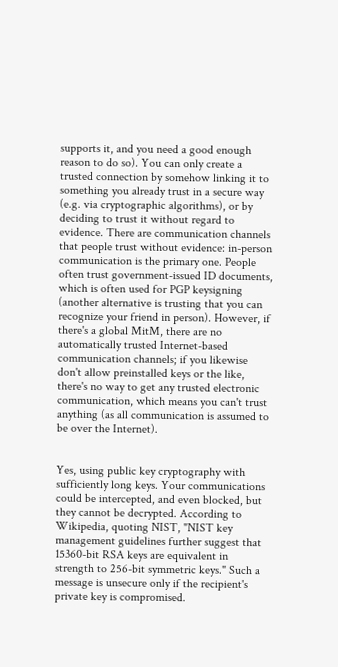supports it, and you need a good enough reason to do so). You can only create a trusted connection by somehow linking it to something you already trust in a secure way (e.g. via cryptographic algorithms), or by deciding to trust it without regard to evidence. There are communication channels that people trust without evidence: in-person communication is the primary one. People often trust government-issued ID documents, which is often used for PGP keysigning (another alternative is trusting that you can recognize your friend in person). However, if there's a global MitM, there are no automatically trusted Internet-based communication channels; if you likewise don't allow preinstalled keys or the like, there's no way to get any trusted electronic communication, which means you can't trust anything (as all communication is assumed to be over the Internet).


Yes, using public key cryptography with sufficiently long keys. Your communications could be intercepted, and even blocked, but they cannot be decrypted. According to Wikipedia, quoting NIST, "NIST key management guidelines further suggest that 15360-bit RSA keys are equivalent in strength to 256-bit symmetric keys." Such a message is unsecure only if the recipient's private key is compromised.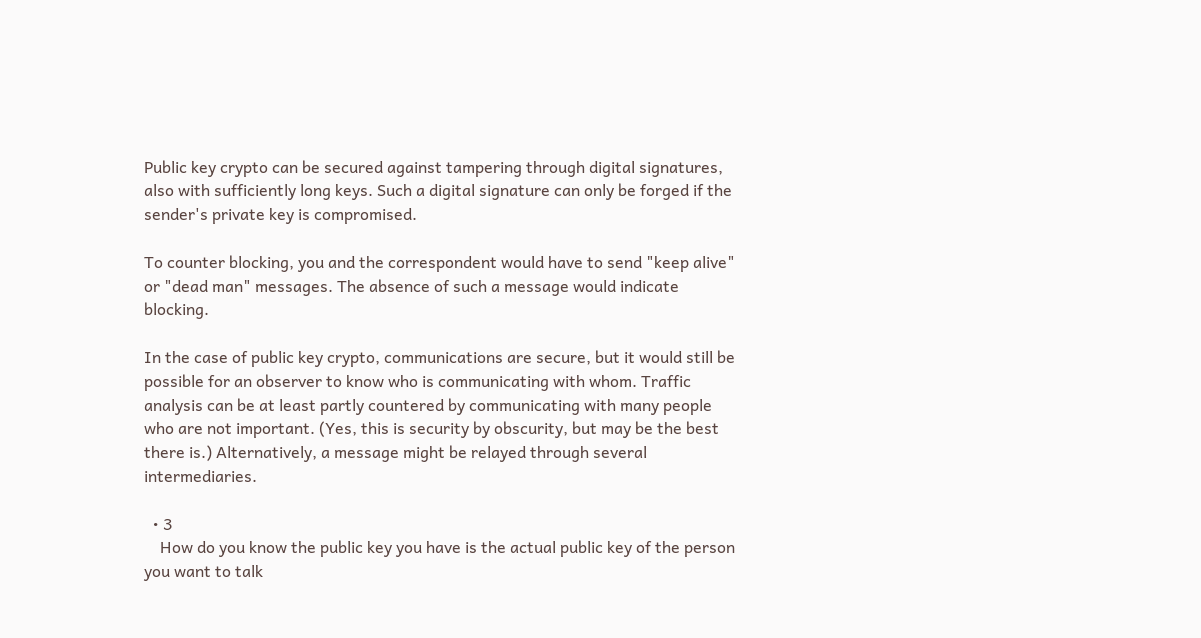Public key crypto can be secured against tampering through digital signatures, also with sufficiently long keys. Such a digital signature can only be forged if the sender's private key is compromised.

To counter blocking, you and the correspondent would have to send "keep alive" or "dead man" messages. The absence of such a message would indicate blocking.

In the case of public key crypto, communications are secure, but it would still be possible for an observer to know who is communicating with whom. Traffic analysis can be at least partly countered by communicating with many people who are not important. (Yes, this is security by obscurity, but may be the best there is.) Alternatively, a message might be relayed through several intermediaries.

  • 3
    How do you know the public key you have is the actual public key of the person you want to talk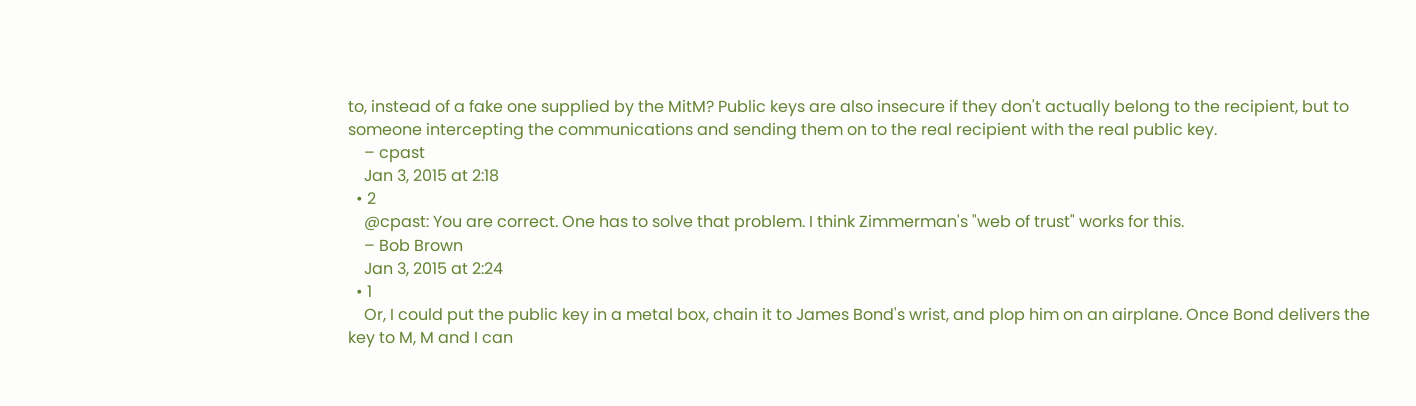to, instead of a fake one supplied by the MitM? Public keys are also insecure if they don't actually belong to the recipient, but to someone intercepting the communications and sending them on to the real recipient with the real public key.
    – cpast
    Jan 3, 2015 at 2:18
  • 2
    @cpast: You are correct. One has to solve that problem. I think Zimmerman's "web of trust" works for this.
    – Bob Brown
    Jan 3, 2015 at 2:24
  • 1
    Or, I could put the public key in a metal box, chain it to James Bond's wrist, and plop him on an airplane. Once Bond delivers the key to M, M and I can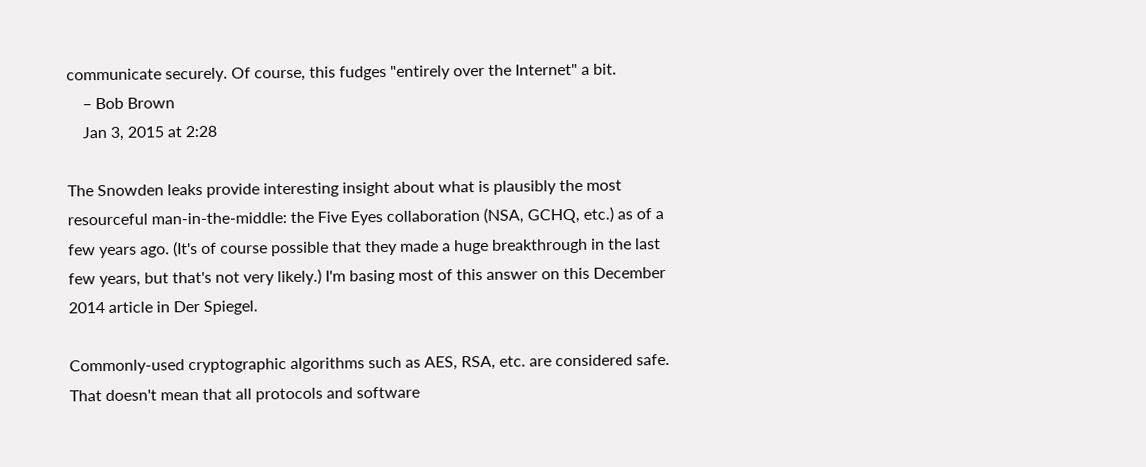communicate securely. Of course, this fudges "entirely over the Internet" a bit.
    – Bob Brown
    Jan 3, 2015 at 2:28

The Snowden leaks provide interesting insight about what is plausibly the most resourceful man-in-the-middle: the Five Eyes collaboration (NSA, GCHQ, etc.) as of a few years ago. (It's of course possible that they made a huge breakthrough in the last few years, but that's not very likely.) I'm basing most of this answer on this December 2014 article in Der Spiegel.

Commonly-used cryptographic algorithms such as AES, RSA, etc. are considered safe. That doesn't mean that all protocols and software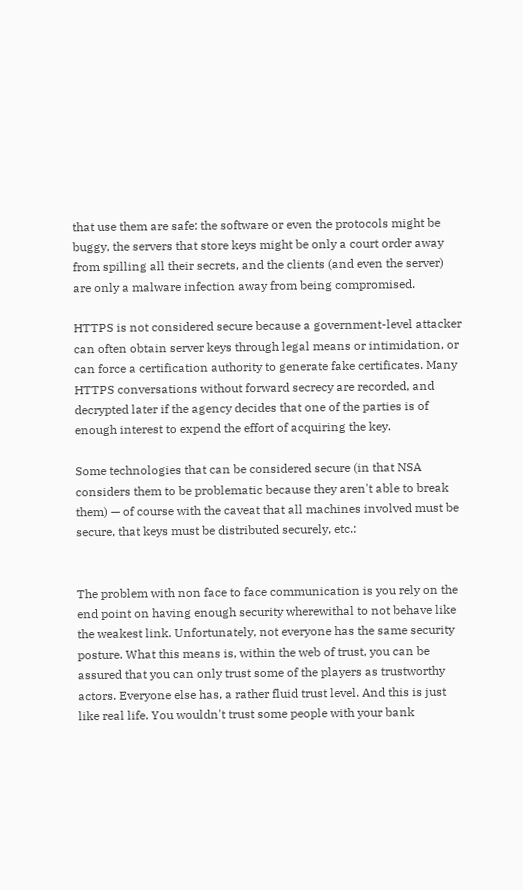that use them are safe: the software or even the protocols might be buggy, the servers that store keys might be only a court order away from spilling all their secrets, and the clients (and even the server) are only a malware infection away from being compromised.

HTTPS is not considered secure because a government-level attacker can often obtain server keys through legal means or intimidation, or can force a certification authority to generate fake certificates. Many HTTPS conversations without forward secrecy are recorded, and decrypted later if the agency decides that one of the parties is of enough interest to expend the effort of acquiring the key.

Some technologies that can be considered secure (in that NSA considers them to be problematic because they aren't able to break them) — of course with the caveat that all machines involved must be secure, that keys must be distributed securely, etc.:


The problem with non face to face communication is you rely on the end point on having enough security wherewithal to not behave like the weakest link. Unfortunately, not everyone has the same security posture. What this means is, within the web of trust, you can be assured that you can only trust some of the players as trustworthy actors. Everyone else has, a rather fluid trust level. And this is just like real life. You wouldn't trust some people with your bank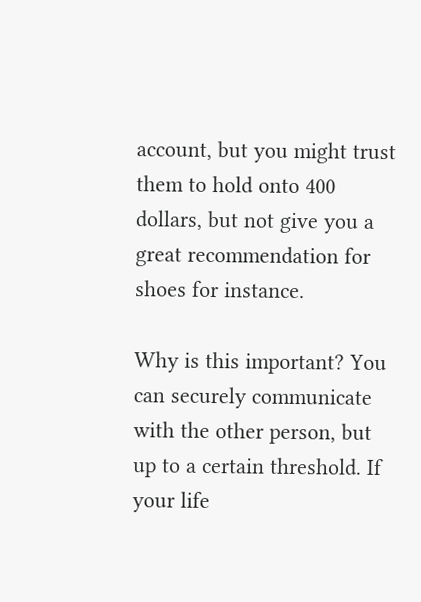account, but you might trust them to hold onto 400 dollars, but not give you a great recommendation for shoes for instance.

Why is this important? You can securely communicate with the other person, but up to a certain threshold. If your life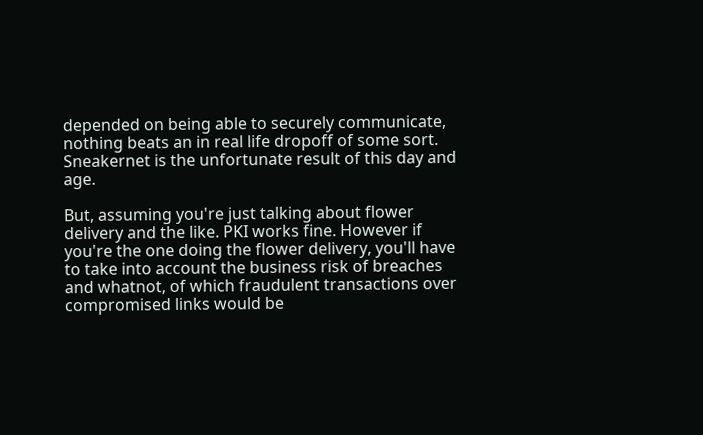depended on being able to securely communicate, nothing beats an in real life dropoff of some sort. Sneakernet is the unfortunate result of this day and age.

But, assuming you're just talking about flower delivery and the like. PKI works fine. However if you're the one doing the flower delivery, you'll have to take into account the business risk of breaches and whatnot, of which fraudulent transactions over compromised links would be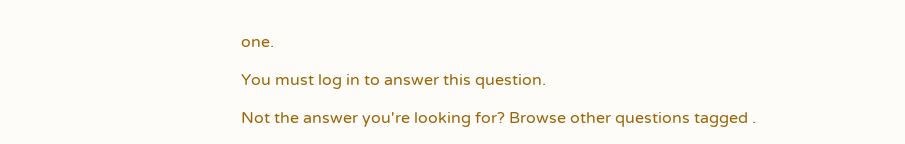one.

You must log in to answer this question.

Not the answer you're looking for? Browse other questions tagged .